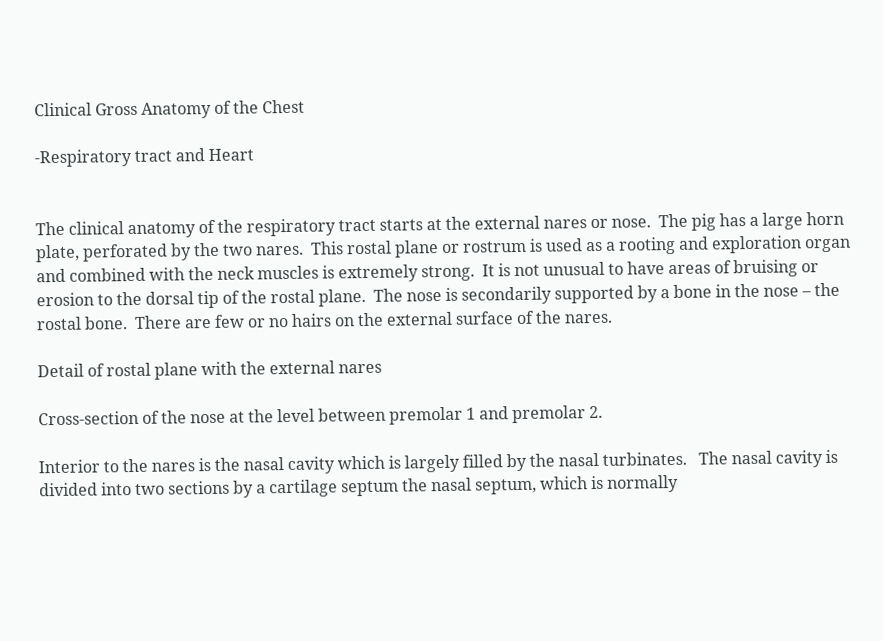Clinical Gross Anatomy of the Chest

-Respiratory tract and Heart


The clinical anatomy of the respiratory tract starts at the external nares or nose.  The pig has a large horn plate, perforated by the two nares.  This rostal plane or rostrum is used as a rooting and exploration organ and combined with the neck muscles is extremely strong.  It is not unusual to have areas of bruising or erosion to the dorsal tip of the rostal plane.  The nose is secondarily supported by a bone in the nose – the rostal bone.  There are few or no hairs on the external surface of the nares.

Detail of rostal plane with the external nares

Cross-section of the nose at the level between premolar 1 and premolar 2.

Interior to the nares is the nasal cavity which is largely filled by the nasal turbinates.   The nasal cavity is divided into two sections by a cartilage septum the nasal septum, which is normally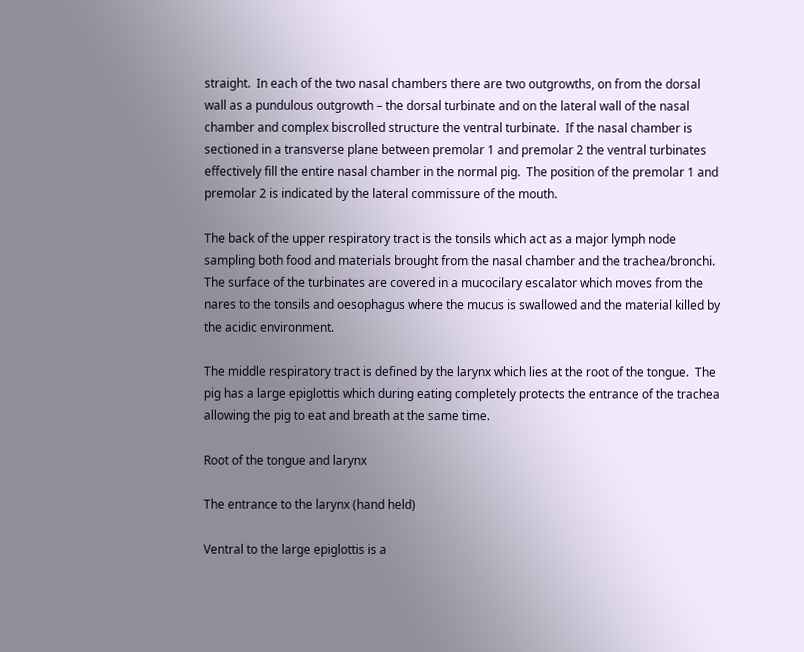straight.  In each of the two nasal chambers there are two outgrowths, on from the dorsal wall as a pundulous outgrowth – the dorsal turbinate and on the lateral wall of the nasal chamber and complex biscrolled structure the ventral turbinate.  If the nasal chamber is sectioned in a transverse plane between premolar 1 and premolar 2 the ventral turbinates effectively fill the entire nasal chamber in the normal pig.  The position of the premolar 1 and premolar 2 is indicated by the lateral commissure of the mouth.

The back of the upper respiratory tract is the tonsils which act as a major lymph node sampling both food and materials brought from the nasal chamber and the trachea/bronchi.  The surface of the turbinates are covered in a mucocilary escalator which moves from the nares to the tonsils and oesophagus where the mucus is swallowed and the material killed by the acidic environment.

The middle respiratory tract is defined by the larynx which lies at the root of the tongue.  The pig has a large epiglottis which during eating completely protects the entrance of the trachea allowing the pig to eat and breath at the same time.

Root of the tongue and larynx

The entrance to the larynx (hand held)

Ventral to the large epiglottis is a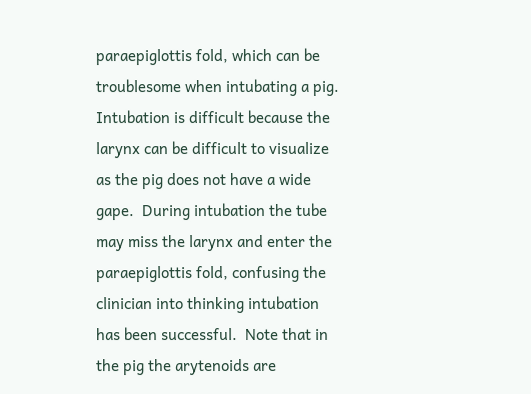paraepiglottis fold, which can be troublesome when intubating a pig.  Intubation is difficult because the larynx can be difficult to visualize as the pig does not have a wide gape.  During intubation the tube may miss the larynx and enter the paraepiglottis fold, confusing the clinician into thinking intubation has been successful.  Note that in the pig the arytenoids are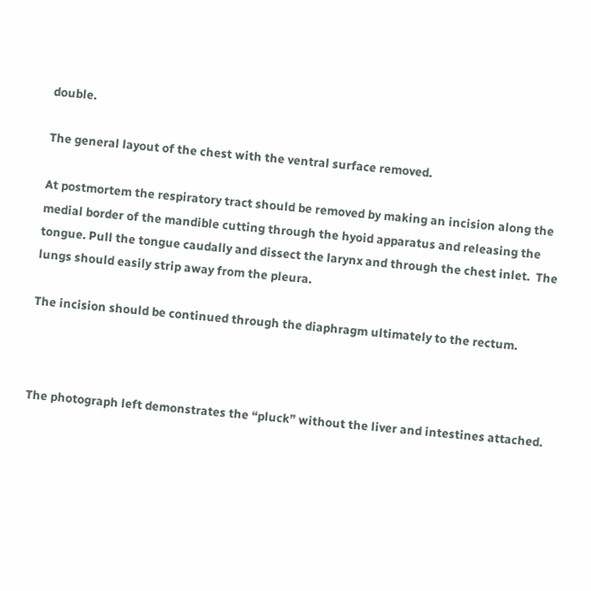double.

The general layout of the chest with the ventral surface removed.

At postmortem the respiratory tract should be removed by making an incision along the medial border of the mandible cutting through the hyoid apparatus and releasing the tongue. Pull the tongue caudally and dissect the larynx and through the chest inlet.  The lungs should easily strip away from the pleura.

The incision should be continued through the diaphragm ultimately to the rectum.



The photograph left demonstrates the “pluck” without the liver and intestines attached.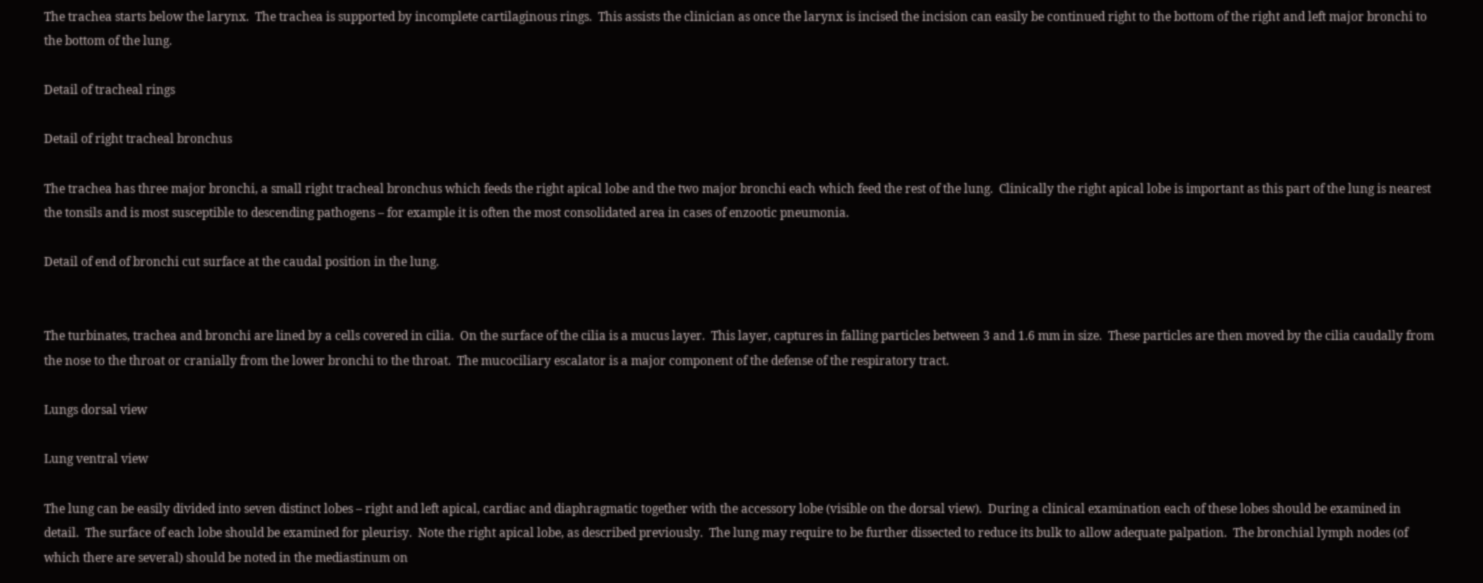The trachea starts below the larynx.  The trachea is supported by incomplete cartilaginous rings.  This assists the clinician as once the larynx is incised the incision can easily be continued right to the bottom of the right and left major bronchi to the bottom of the lung.

Detail of tracheal rings

Detail of right tracheal bronchus

The trachea has three major bronchi, a small right tracheal bronchus which feeds the right apical lobe and the two major bronchi each which feed the rest of the lung.  Clinically the right apical lobe is important as this part of the lung is nearest the tonsils and is most susceptible to descending pathogens – for example it is often the most consolidated area in cases of enzootic pneumonia.

Detail of end of bronchi cut surface at the caudal position in the lung.


The turbinates, trachea and bronchi are lined by a cells covered in cilia.  On the surface of the cilia is a mucus layer.  This layer, captures in falling particles between 3 and 1.6 mm in size.  These particles are then moved by the cilia caudally from the nose to the throat or cranially from the lower bronchi to the throat.  The mucociliary escalator is a major component of the defense of the respiratory tract.

Lungs dorsal view

Lung ventral view

The lung can be easily divided into seven distinct lobes – right and left apical, cardiac and diaphragmatic together with the accessory lobe (visible on the dorsal view).  During a clinical examination each of these lobes should be examined in detail.  The surface of each lobe should be examined for pleurisy.  Note the right apical lobe, as described previously.  The lung may require to be further dissected to reduce its bulk to allow adequate palpation.  The bronchial lymph nodes (of which there are several) should be noted in the mediastinum on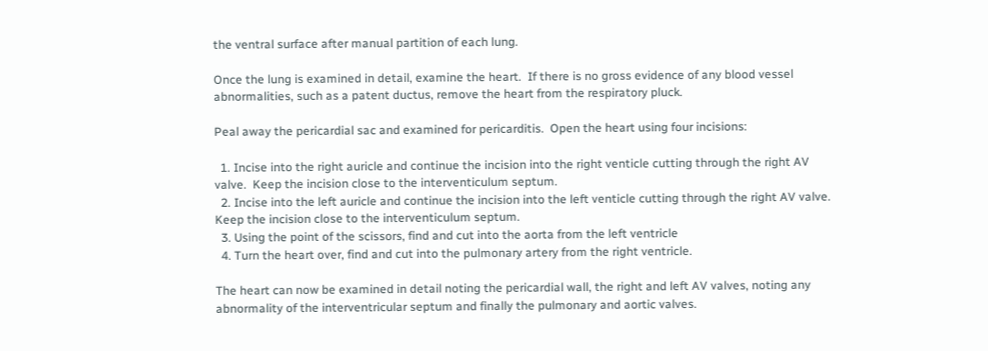the ventral surface after manual partition of each lung.

Once the lung is examined in detail, examine the heart.  If there is no gross evidence of any blood vessel abnormalities, such as a patent ductus, remove the heart from the respiratory pluck.

Peal away the pericardial sac and examined for pericarditis.  Open the heart using four incisions:

  1. Incise into the right auricle and continue the incision into the right venticle cutting through the right AV valve.  Keep the incision close to the interventiculum septum.
  2. Incise into the left auricle and continue the incision into the left venticle cutting through the right AV valve.  Keep the incision close to the interventiculum septum.
  3. Using the point of the scissors, find and cut into the aorta from the left ventricle
  4. Turn the heart over, find and cut into the pulmonary artery from the right ventricle.

The heart can now be examined in detail noting the pericardial wall, the right and left AV valves, noting any abnormality of the interventricular septum and finally the pulmonary and aortic valves.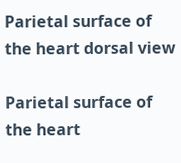Parietal surface of the heart dorsal view

Parietal surface of the heart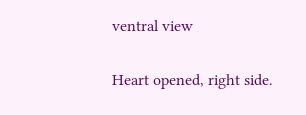ventral view

Heart opened, right side.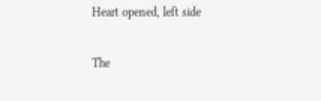Heart opened, left side

The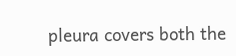pleura covers both the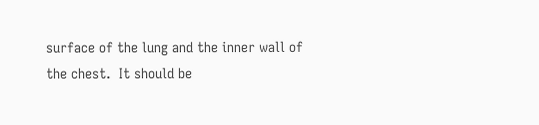surface of the lung and the inner wall of the chest.  It should be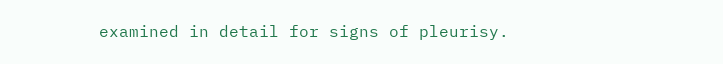examined in detail for signs of pleurisy.